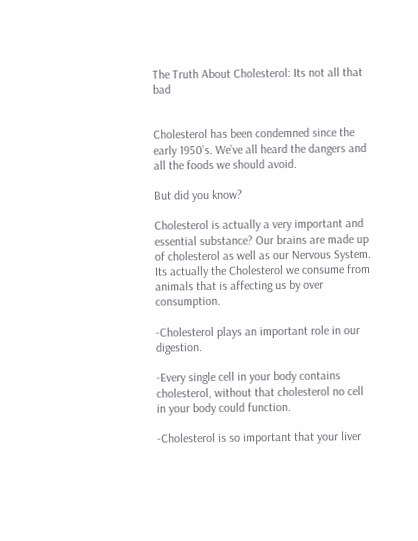The Truth About Cholesterol: Its not all that bad


Cholesterol has been condemned since the early 1950’s. We’ve all heard the dangers and all the foods we should avoid.

But did you know?

Cholesterol is actually a very important and essential substance? Our brains are made up of cholesterol as well as our Nervous System. Its actually the Cholesterol we consume from animals that is affecting us by over consumption.

-Cholesterol plays an important role in our digestion.

-Every single cell in your body contains cholesterol, without that cholesterol no cell in your body could function.

-Cholesterol is so important that your liver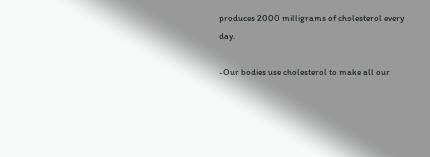produces 2000 milligrams of cholesterol every day.

-Our bodies use cholesterol to make all our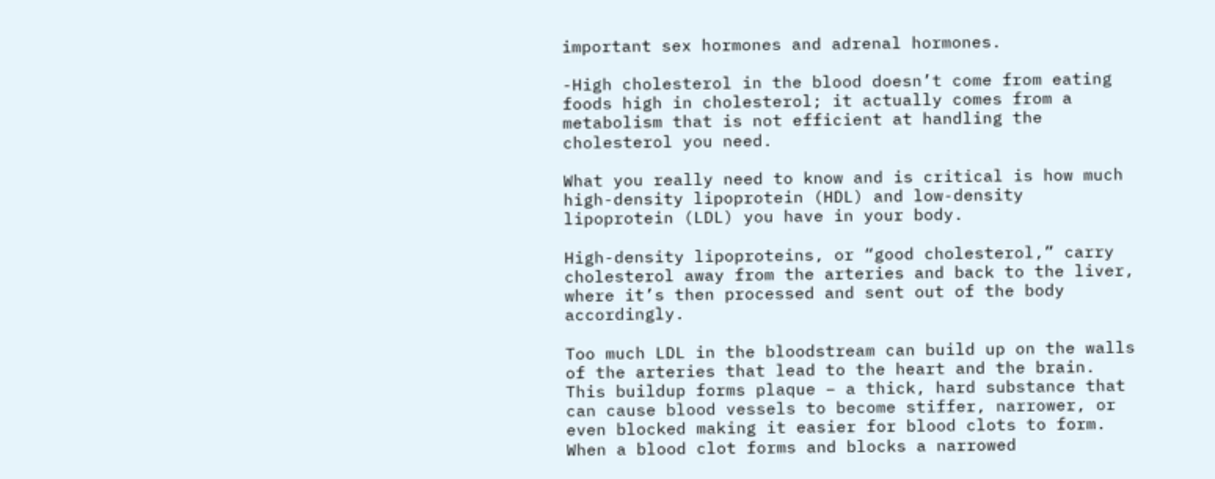important sex hormones and adrenal hormones.

-High cholesterol in the blood doesn’t come from eating foods high in cholesterol; it actually comes from a metabolism that is not efficient at handling the cholesterol you need.

What you really need to know and is critical is how much high-density lipoprotein (HDL) and low-density lipoprotein (LDL) you have in your body.

High-density lipoproteins, or “good cholesterol,” carry cholesterol away from the arteries and back to the liver, where it’s then processed and sent out of the body accordingly.

Too much LDL in the bloodstream can build up on the walls of the arteries that lead to the heart and the brain. This buildup forms plaque – a thick, hard substance that can cause blood vessels to become stiffer, narrower, or even blocked making it easier for blood clots to form. When a blood clot forms and blocks a narrowed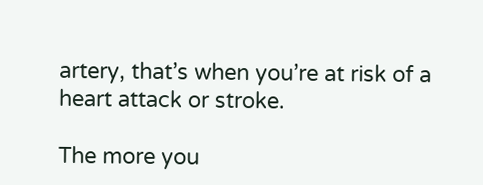artery, that’s when you’re at risk of a heart attack or stroke.

The more you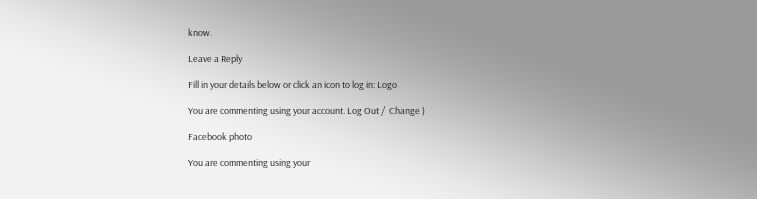know.

Leave a Reply

Fill in your details below or click an icon to log in: Logo

You are commenting using your account. Log Out /  Change )

Facebook photo

You are commenting using your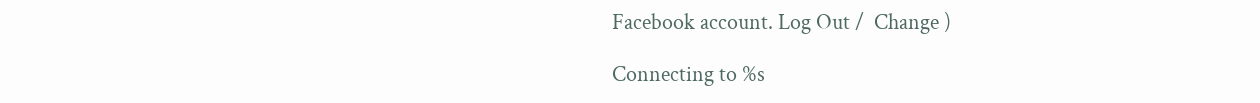Facebook account. Log Out /  Change )

Connecting to %s